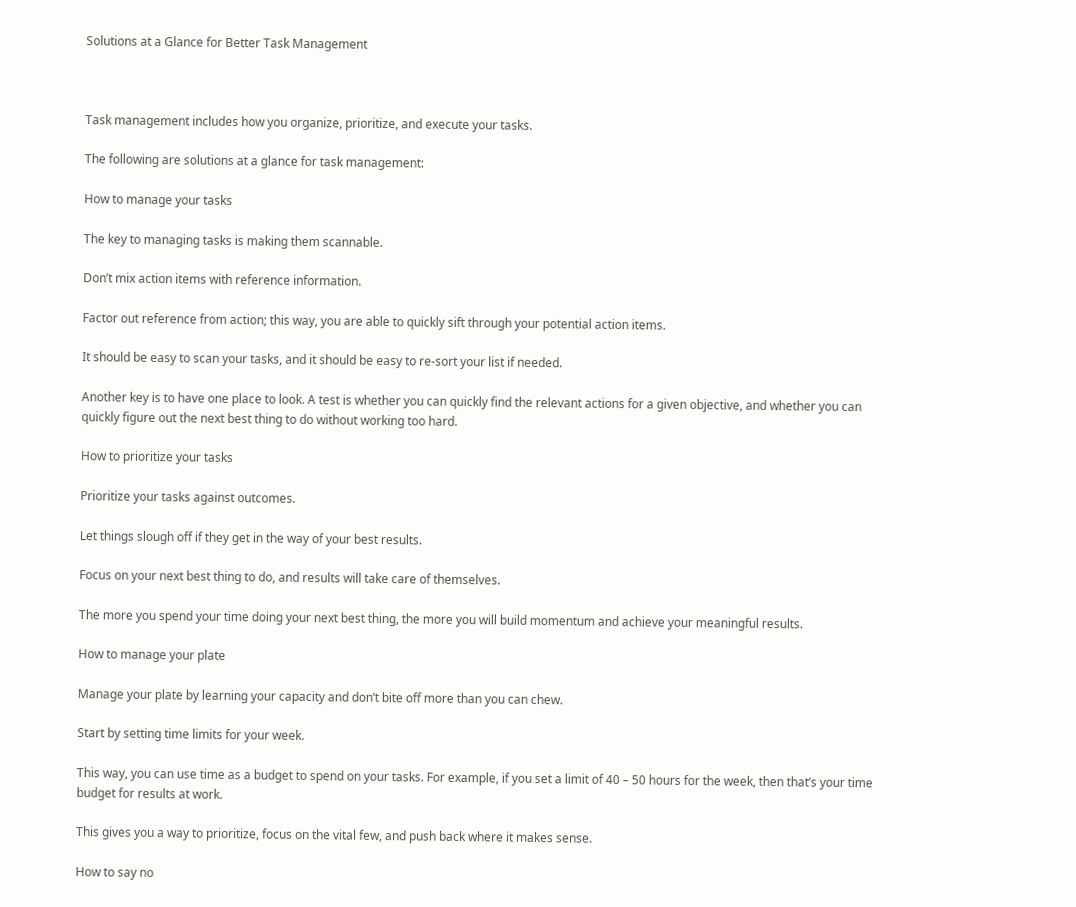Solutions at a Glance for Better Task Management



Task management includes how you organize, prioritize, and execute your tasks.

The following are solutions at a glance for task management:

How to manage your tasks

The key to managing tasks is making them scannable.

Don’t mix action items with reference information.

Factor out reference from action; this way, you are able to quickly sift through your potential action items.

It should be easy to scan your tasks, and it should be easy to re-sort your list if needed.

Another key is to have one place to look. A test is whether you can quickly find the relevant actions for a given objective, and whether you can quickly figure out the next best thing to do without working too hard.

How to prioritize your tasks

Prioritize your tasks against outcomes.

Let things slough off if they get in the way of your best results.

Focus on your next best thing to do, and results will take care of themselves.

The more you spend your time doing your next best thing, the more you will build momentum and achieve your meaningful results.

How to manage your plate

Manage your plate by learning your capacity and don’t bite off more than you can chew.

Start by setting time limits for your week.

This way, you can use time as a budget to spend on your tasks. For example, if you set a limit of 40 – 50 hours for the week, then that’s your time budget for results at work.

This gives you a way to prioritize, focus on the vital few, and push back where it makes sense.

How to say no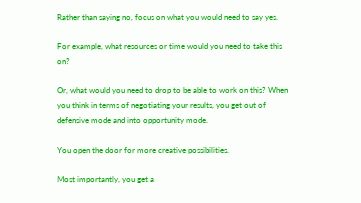Rather than saying no, focus on what you would need to say yes.

For example, what resources or time would you need to take this on?

Or, what would you need to drop to be able to work on this? When you think in terms of negotiating your results, you get out of defensive mode and into opportunity mode.

You open the door for more creative possibilities.

Most importantly, you get a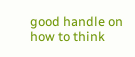good handle on how to think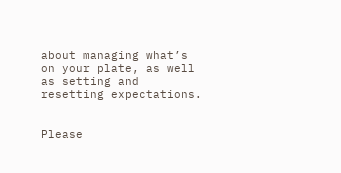about managing what’s on your plate, as well as setting and resetting expectations.


Please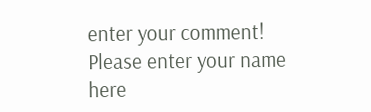enter your comment!
Please enter your name here